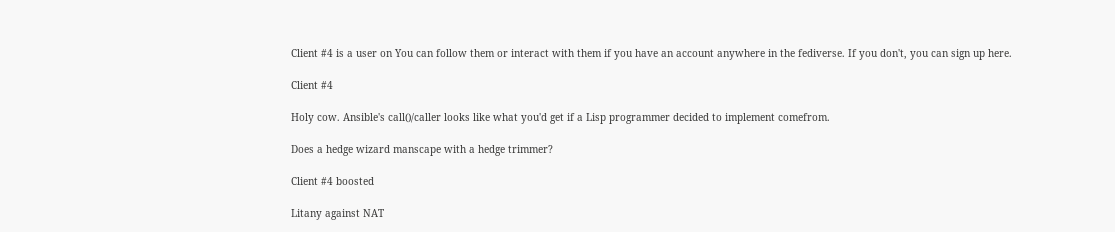Client #4 is a user on You can follow them or interact with them if you have an account anywhere in the fediverse. If you don't, you can sign up here.

Client #4

Holy cow. Ansible's call()/caller looks like what you'd get if a Lisp programmer decided to implement comefrom.

Does a hedge wizard manscape with a hedge trimmer?

Client #4 boosted

Litany against NAT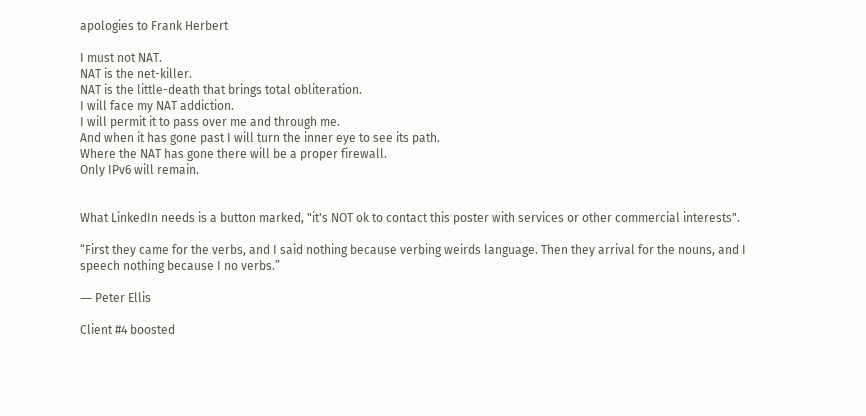apologies to Frank Herbert

I must not NAT.
NAT is the net-killer.
NAT is the little-death that brings total obliteration.
I will face my NAT addiction.
I will permit it to pass over me and through me.
And when it has gone past I will turn the inner eye to see its path.
Where the NAT has gone there will be a proper firewall.
Only IPv6 will remain.


What LinkedIn needs is a button marked, "it's NOT ok to contact this poster with services or other commercial interests".

“First they came for the verbs, and I said nothing because verbing weirds language. Then they arrival for the nouns, and I speech nothing because I no verbs.”

― Peter Ellis

Client #4 boosted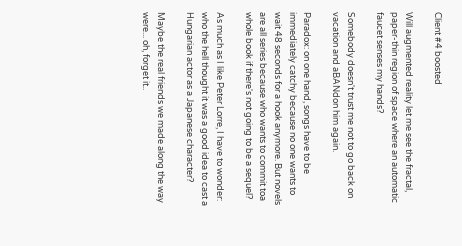Client #4 boosted

Will augmented reality let me see the fractal, paper-thin region of space where an automatic faucet senses my hands?

Somebody doesn't trust me not to go back on vacation and aBANdon him again.

Paradox: on one hand, songs have to be immediately catchy because no one wants to wait 48 seconds for a hook anymore. But novels are all series because who wants to commit toa whole book if there's not going to be a sequel?

As much as I like Peter Lorre, I have to wonder: who the hell thought it was a good idea to cast a Hungarian actor as a Japanese character?

Maybe the real friends we made along the way were... oh, forget it..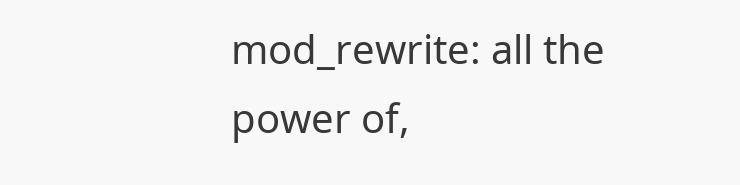mod_rewrite: all the power of,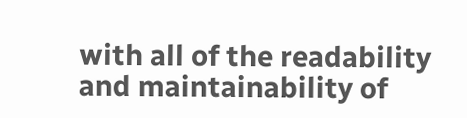with all of the readability and maintainability of